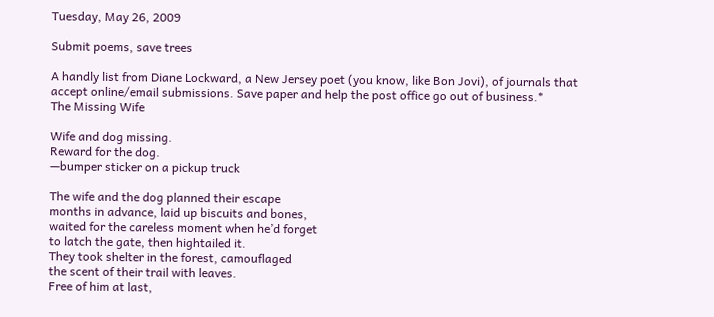Tuesday, May 26, 2009

Submit poems, save trees

A handly list from Diane Lockward, a New Jersey poet (you know, like Bon Jovi), of journals that accept online/email submissions. Save paper and help the post office go out of business.*
The Missing Wife

Wife and dog missing.
Reward for the dog.
—bumper sticker on a pickup truck

The wife and the dog planned their escape
months in advance, laid up biscuits and bones,
waited for the careless moment when he’d forget
to latch the gate, then hightailed it.
They took shelter in the forest, camouflaged
the scent of their trail with leaves.
Free of him at last,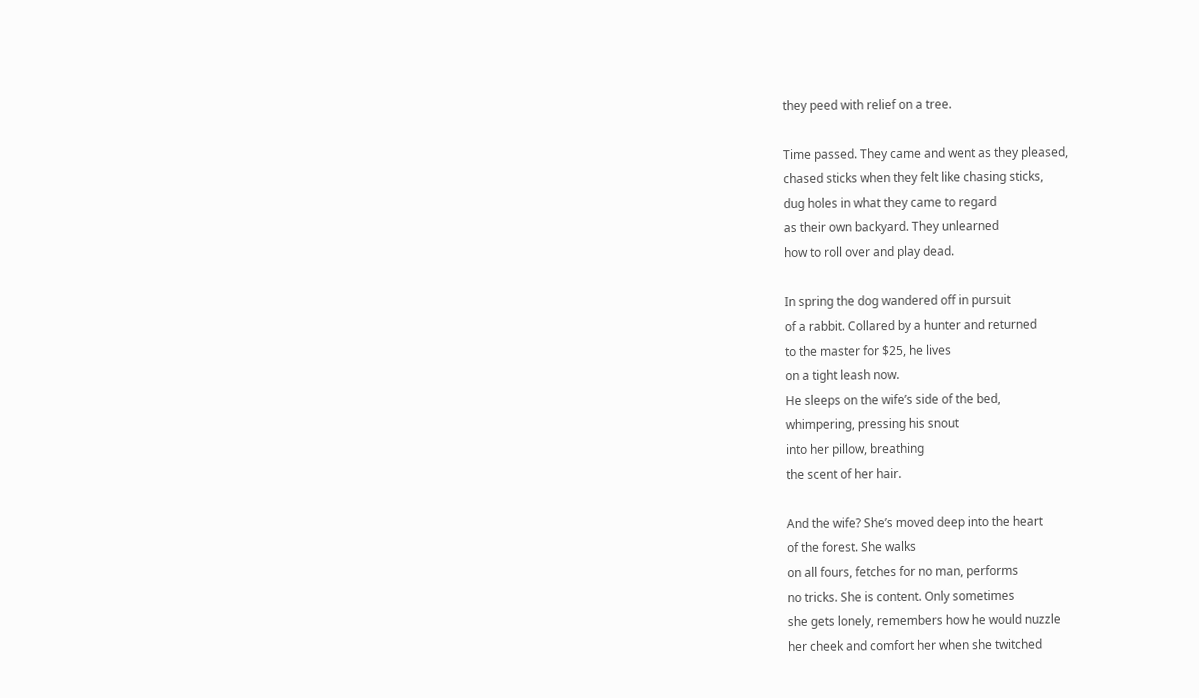they peed with relief on a tree.

Time passed. They came and went as they pleased,
chased sticks when they felt like chasing sticks,
dug holes in what they came to regard
as their own backyard. They unlearned
how to roll over and play dead.

In spring the dog wandered off in pursuit
of a rabbit. Collared by a hunter and returned
to the master for $25, he lives
on a tight leash now.
He sleeps on the wife’s side of the bed,
whimpering, pressing his snout
into her pillow, breathing
the scent of her hair.

And the wife? She’s moved deep into the heart
of the forest. She walks
on all fours, fetches for no man, performs
no tricks. She is content. Only sometimes
she gets lonely, remembers how he would nuzzle
her cheek and comfort her when she twitched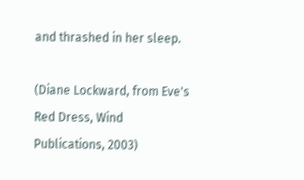and thrashed in her sleep.

(Diane Lockward, from Eve's Red Dress, Wind Publications, 2003)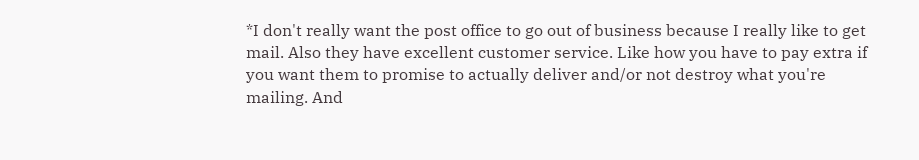*I don't really want the post office to go out of business because I really like to get mail. Also they have excellent customer service. Like how you have to pay extra if you want them to promise to actually deliver and/or not destroy what you're mailing. And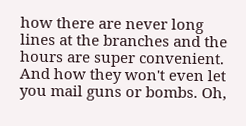how there are never long lines at the branches and the hours are super convenient. And how they won't even let you mail guns or bombs. Oh,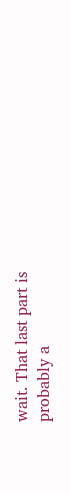wait. That last part is probably a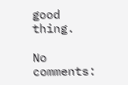good thing.

No comments: